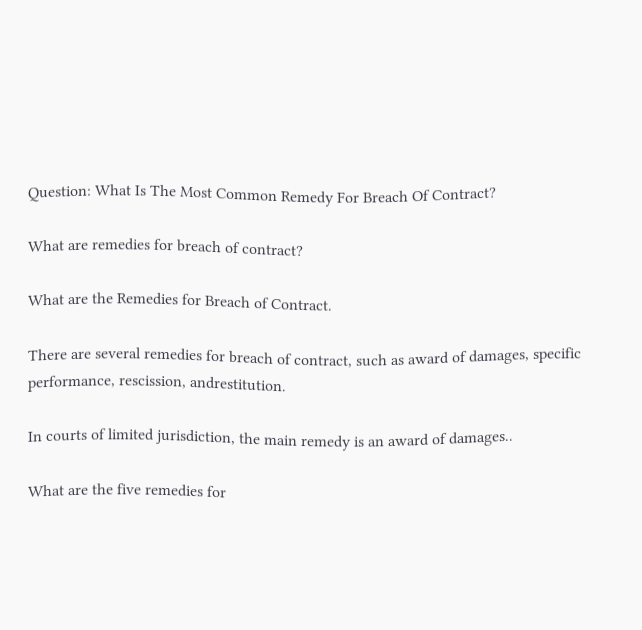Question: What Is The Most Common Remedy For Breach Of Contract?

What are remedies for breach of contract?

What are the Remedies for Breach of Contract.

There are several remedies for breach of contract, such as award of damages, specific performance, rescission, andrestitution.

In courts of limited jurisdiction, the main remedy is an award of damages..

What are the five remedies for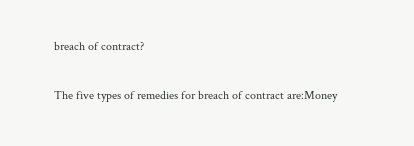breach of contract?

The five types of remedies for breach of contract are:Money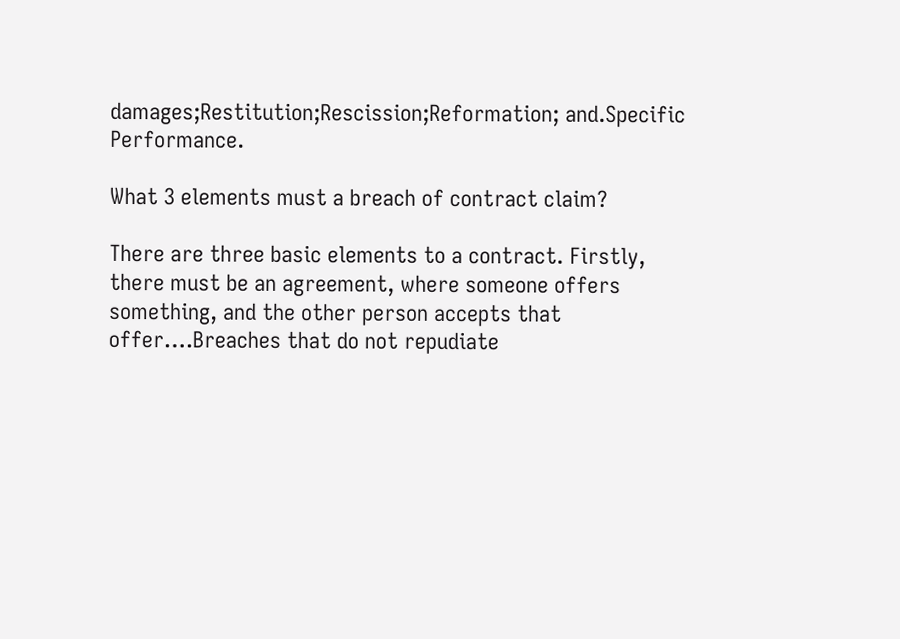damages;Restitution;Rescission;Reformation; and.Specific Performance.

What 3 elements must a breach of contract claim?

There are three basic elements to a contract. Firstly, there must be an agreement, where someone offers something, and the other person accepts that offer….Breaches that do not repudiate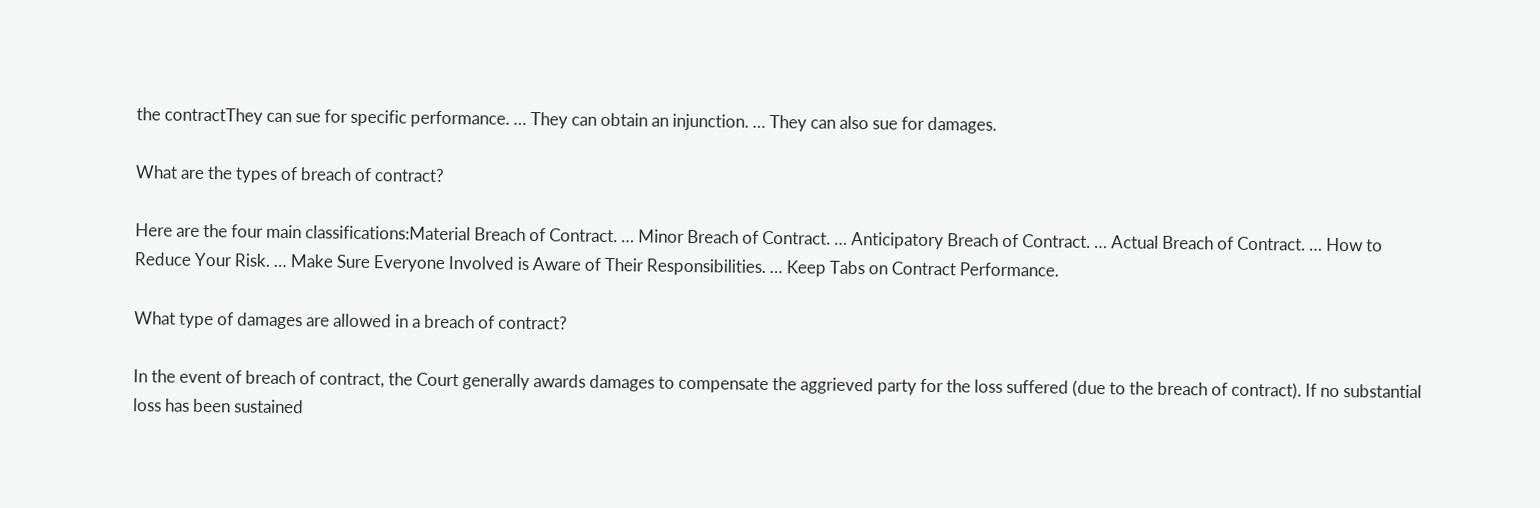the contractThey can sue for specific performance. … They can obtain an injunction. … They can also sue for damages.

What are the types of breach of contract?

Here are the four main classifications:Material Breach of Contract. … Minor Breach of Contract. … Anticipatory Breach of Contract. … Actual Breach of Contract. … How to Reduce Your Risk. … Make Sure Everyone Involved is Aware of Their Responsibilities. … Keep Tabs on Contract Performance.

What type of damages are allowed in a breach of contract?

In the event of breach of contract, the Court generally awards damages to compensate the aggrieved party for the loss suffered (due to the breach of contract). If no substantial loss has been sustained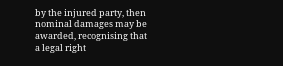by the injured party, then nominal damages may be awarded, recognising that a legal right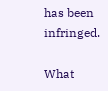has been infringed.

What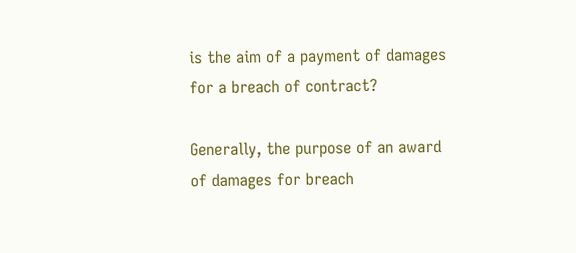is the aim of a payment of damages for a breach of contract?

Generally, the purpose of an award of damages for breach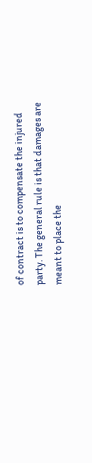of contract is to compensate the injured party. The general rule is that damages are meant to place the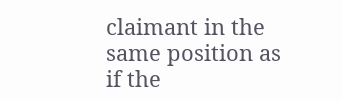claimant in the same position as if the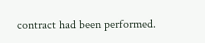contract had been performed.